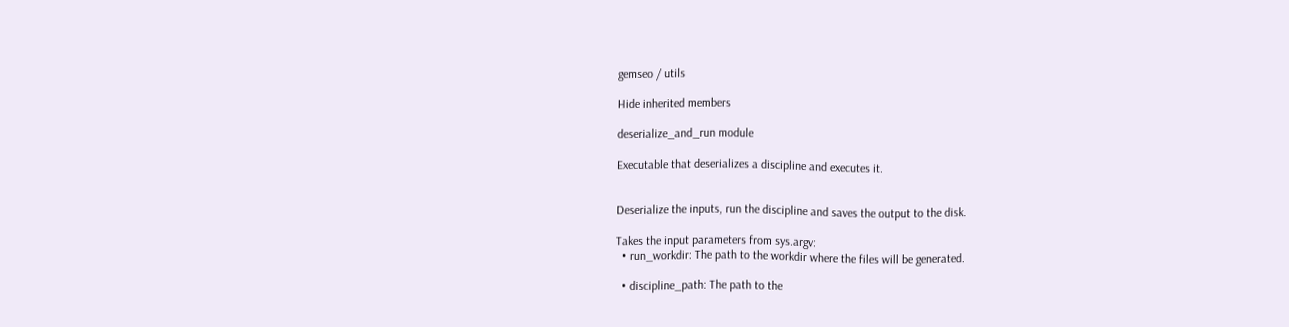gemseo / utils

Hide inherited members

deserialize_and_run module

Executable that deserializes a discipline and executes it.


Deserialize the inputs, run the discipline and saves the output to the disk.

Takes the input parameters from sys.argv:
  • run_workdir: The path to the workdir where the files will be generated.

  • discipline_path: The path to the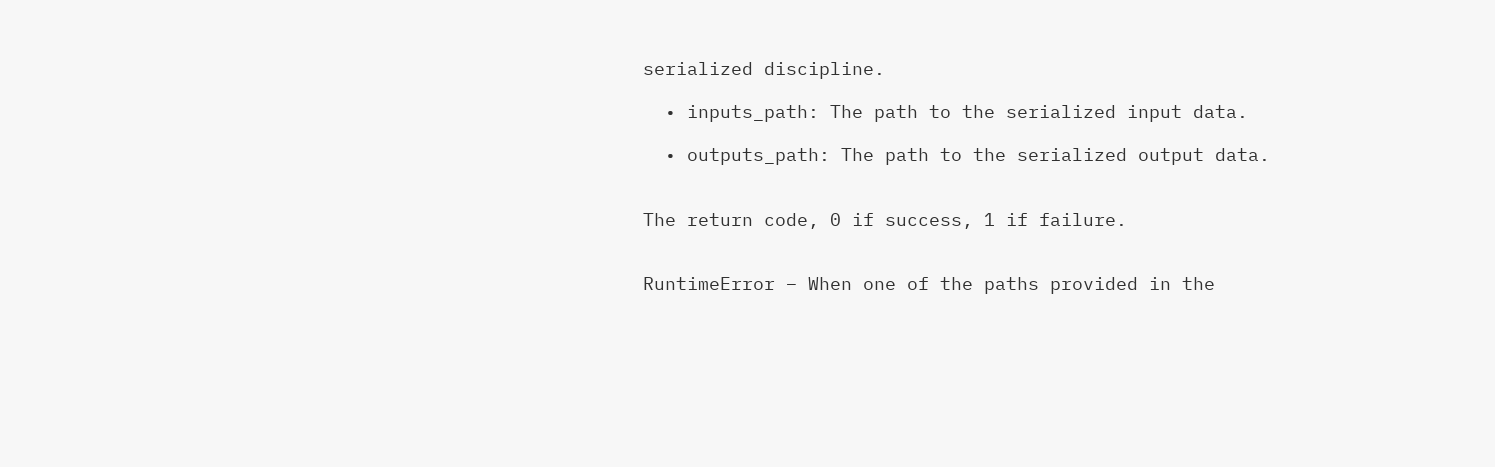serialized discipline.

  • inputs_path: The path to the serialized input data.

  • outputs_path: The path to the serialized output data.


The return code, 0 if success, 1 if failure.


RuntimeError – When one of the paths provided in the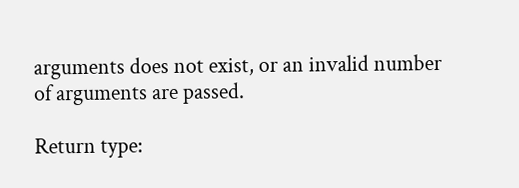arguments does not exist, or an invalid number of arguments are passed.

Return type: